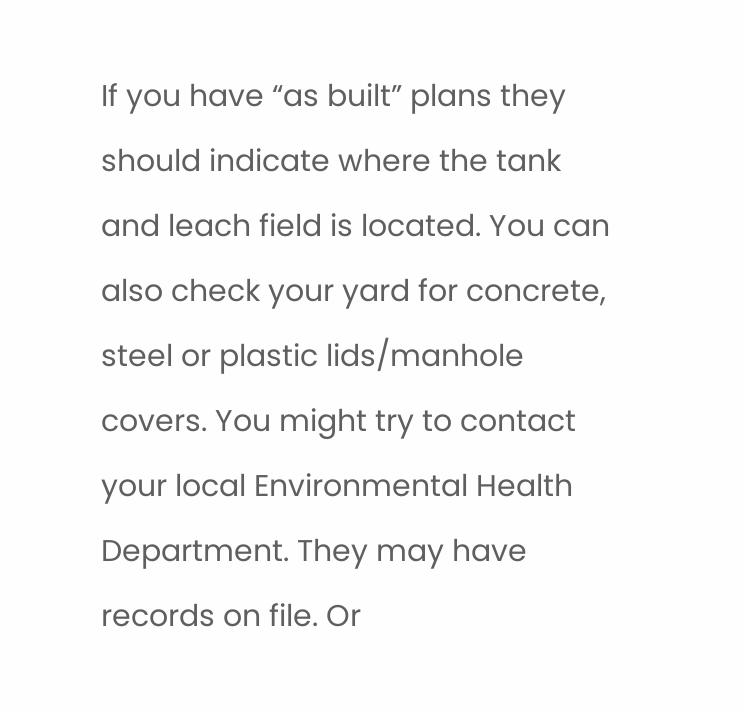If you have “as built” plans they should indicate where the tank and leach field is located. You can also check your yard for concrete, steel or plastic lids/manhole covers. You might try to contact your local Environmental Health Department. They may have records on file. Or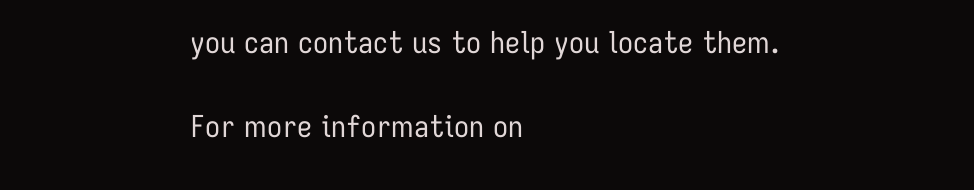you can contact us to help you locate them.

For more information on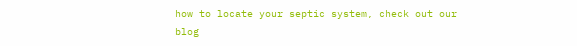how to locate your septic system, check out our blog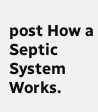post How a Septic System Works.